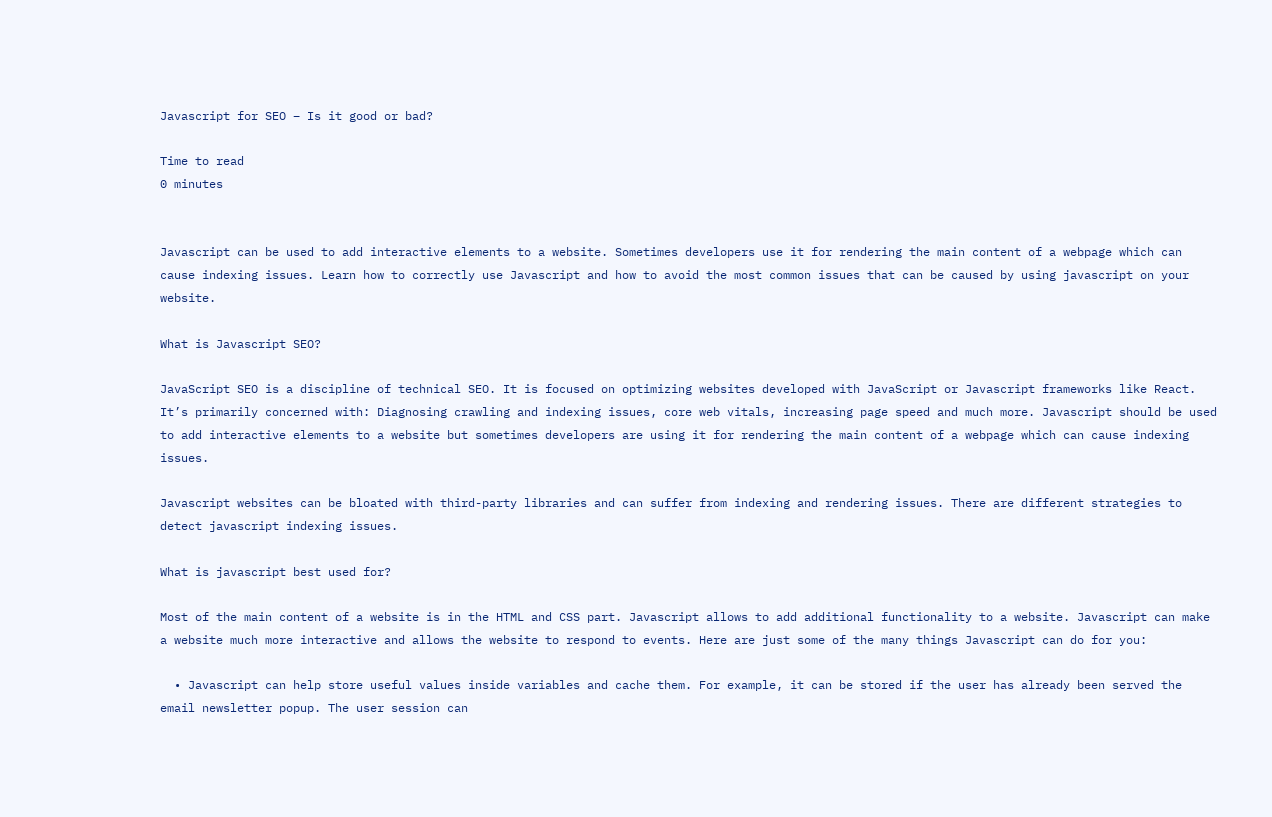Javascript for SEO – Is it good or bad?

Time to read
0 minutes


Javascript can be used to add interactive elements to a website. Sometimes developers use it for rendering the main content of a webpage which can cause indexing issues. Learn how to correctly use Javascript and how to avoid the most common issues that can be caused by using javascript on your website.

What is Javascript SEO?

JavaScript SEO is a discipline of technical SEO. It is focused on optimizing websites developed with JavaScript or Javascript frameworks like React. It’s primarily concerned with: Diagnosing crawling and indexing issues, core web vitals, increasing page speed and much more. Javascript should be used to add interactive elements to a website but sometimes developers are using it for rendering the main content of a webpage which can cause indexing issues.

Javascript websites can be bloated with third-party libraries and can suffer from indexing and rendering issues. There are different strategies to detect javascript indexing issues.

What is javascript best used for?

Most of the main content of a website is in the HTML and CSS part. Javascript allows to add additional functionality to a website. Javascript can make a website much more interactive and allows the website to respond to events. Here are just some of the many things Javascript can do for you:

  • Javascript can help store useful values inside variables and cache them. For example, it can be stored if the user has already been served the email newsletter popup. The user session can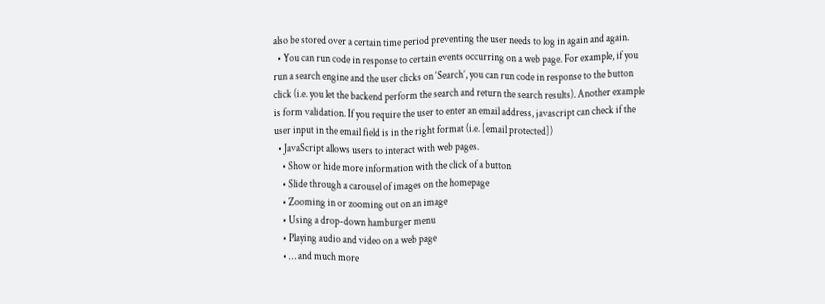also be stored over a certain time period preventing the user needs to log in again and again.
  • You can run code in response to certain events occurring on a web page. For example, if you run a search engine and the user clicks on ‘Search’, you can run code in response to the button click (i.e. you let the backend perform the search and return the search results). Another example is form validation. If you require the user to enter an email address, javascript can check if the user input in the email field is in the right format (i.e. [email protected])
  • JavaScript allows users to interact with web pages.
    • Show or hide more information with the click of a button
    • Slide through a carousel of images on the homepage
    • Zooming in or zooming out on an image
    • Using a drop-down hamburger menu
    • Playing audio and video on a web page
    • … and much more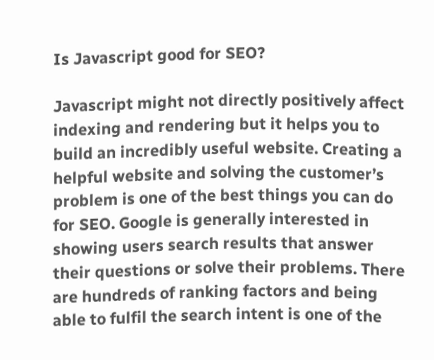Is Javascript good for SEO?

Javascript might not directly positively affect indexing and rendering but it helps you to build an incredibly useful website. Creating a helpful website and solving the customer’s problem is one of the best things you can do for SEO. Google is generally interested in showing users search results that answer their questions or solve their problems. There are hundreds of ranking factors and being able to fulfil the search intent is one of the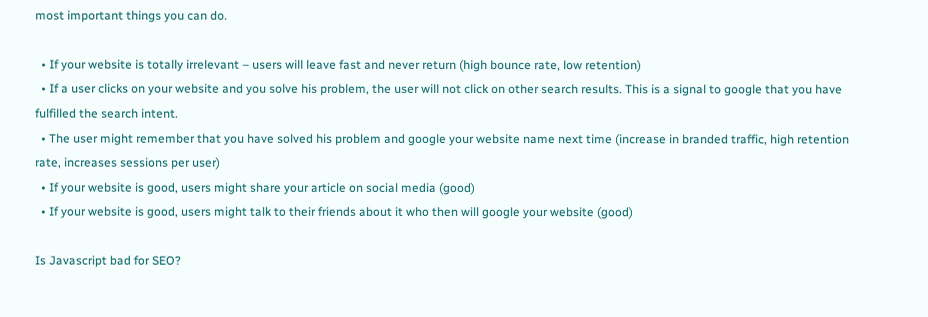most important things you can do.

  • If your website is totally irrelevant – users will leave fast and never return (high bounce rate, low retention)
  • If a user clicks on your website and you solve his problem, the user will not click on other search results. This is a signal to google that you have fulfilled the search intent.
  • The user might remember that you have solved his problem and google your website name next time (increase in branded traffic, high retention rate, increases sessions per user)
  • If your website is good, users might share your article on social media (good)
  • If your website is good, users might talk to their friends about it who then will google your website (good)

Is Javascript bad for SEO?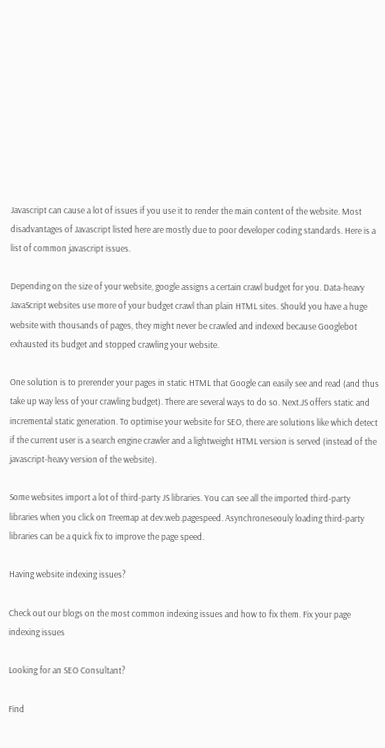Javascript can cause a lot of issues if you use it to render the main content of the website. Most disadvantages of Javascript listed here are mostly due to poor developer coding standards. Here is a list of common javascript issues.

Depending on the size of your website, google assigns a certain crawl budget for you. Data-heavy JavaScript websites use more of your budget crawl than plain HTML sites. Should you have a huge website with thousands of pages, they might never be crawled and indexed because Googlebot exhausted its budget and stopped crawling your website.

One solution is to prerender your pages in static HTML that Google can easily see and read (and thus take up way less of your crawling budget). There are several ways to do so. Next.JS offers static and incremental static generation. To optimise your website for SEO, there are solutions like which detect if the current user is a search engine crawler and a lightweight HTML version is served (instead of the javascript-heavy version of the website).

Some websites import a lot of third-party JS libraries. You can see all the imported third-party libraries when you click on Treemap at dev.web.pagespeed. Asynchroneseouly loading third-party libraries can be a quick fix to improve the page speed.

Having website indexing issues?

Check out our blogs on the most common indexing issues and how to fix them. Fix your page indexing issues

Looking for an SEO Consultant?

Find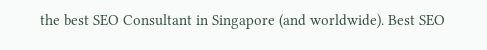the best SEO Consultant in Singapore (and worldwide). Best SEO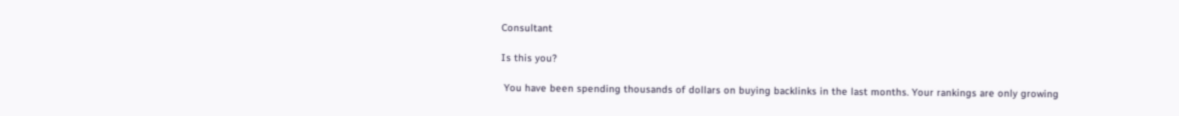Consultant

Is this you?

 You have been spending thousands of dollars on buying backlinks in the last months. Your rankings are only growing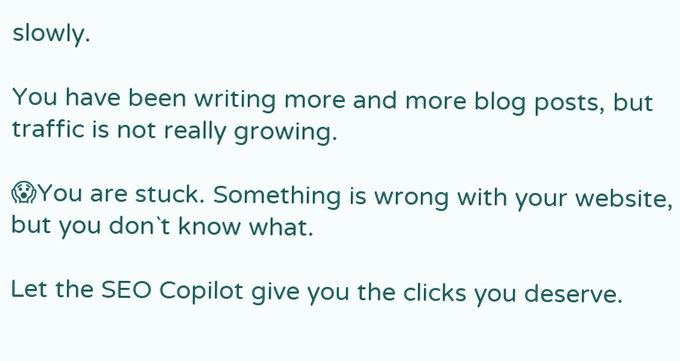slowly.

You have been writing more and more blog posts, but traffic is not really growing.

😱You are stuck. Something is wrong with your website, but you don`t know what.

Let the SEO Copilot give you the clicks you deserve.